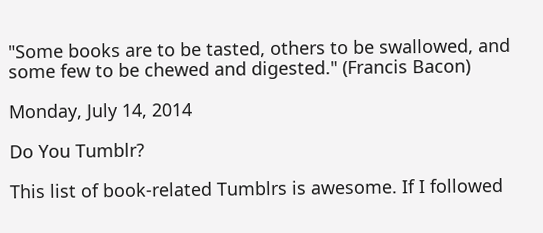"Some books are to be tasted, others to be swallowed, and some few to be chewed and digested." (Francis Bacon)

Monday, July 14, 2014

Do You Tumblr?

This list of book-related Tumblrs is awesome. If I followed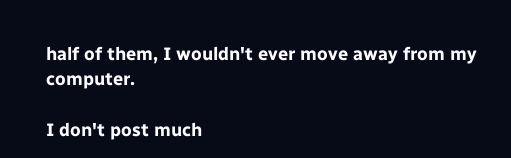half of them, I wouldn't ever move away from my computer.

I don't post much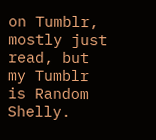on Tumblr, mostly just read, but my Tumblr is Random Shelly.